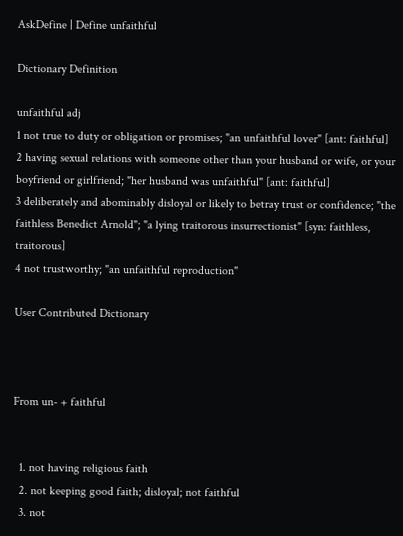AskDefine | Define unfaithful

Dictionary Definition

unfaithful adj
1 not true to duty or obligation or promises; "an unfaithful lover" [ant: faithful]
2 having sexual relations with someone other than your husband or wife, or your boyfriend or girlfriend; "her husband was unfaithful" [ant: faithful]
3 deliberately and abominably disloyal or likely to betray trust or confidence; "the faithless Benedict Arnold"; "a lying traitorous insurrectionist" [syn: faithless, traitorous]
4 not trustworthy; "an unfaithful reproduction"

User Contributed Dictionary



From un- + faithful


  1. not having religious faith
  2. not keeping good faith; disloyal; not faithful
  3. not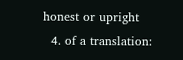honest or upright
  4. of a translation: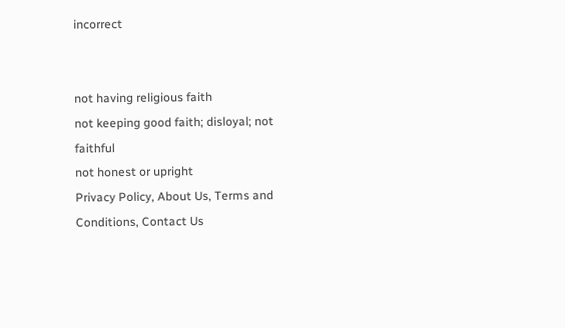incorrect


not having religious faith
not keeping good faith; disloyal; not faithful
not honest or upright
Privacy Policy, About Us, Terms and Conditions, Contact Us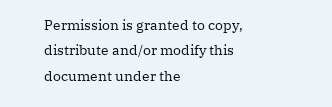Permission is granted to copy, distribute and/or modify this document under the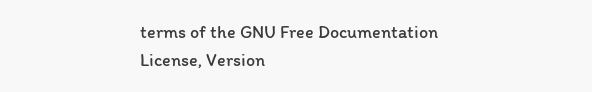terms of the GNU Free Documentation License, Version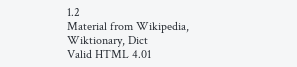1.2
Material from Wikipedia, Wiktionary, Dict
Valid HTML 4.01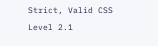Strict, Valid CSS Level 2.1